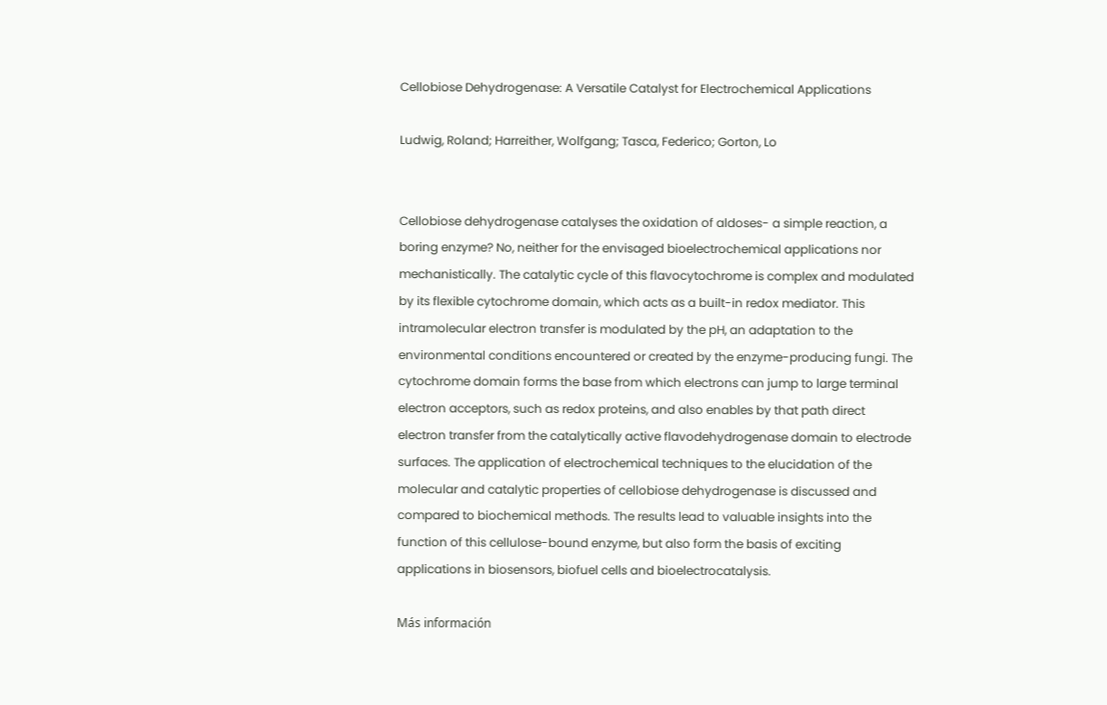Cellobiose Dehydrogenase: A Versatile Catalyst for Electrochemical Applications

Ludwig, Roland; Harreither, Wolfgang; Tasca, Federico; Gorton, Lo


Cellobiose dehydrogenase catalyses the oxidation of aldoses- a simple reaction, a boring enzyme? No, neither for the envisaged bioelectrochemical applications nor mechanistically. The catalytic cycle of this flavocytochrome is complex and modulated by its flexible cytochrome domain, which acts as a built-in redox mediator. This intramolecular electron transfer is modulated by the pH, an adaptation to the environmental conditions encountered or created by the enzyme-producing fungi. The cytochrome domain forms the base from which electrons can jump to large terminal electron acceptors, such as redox proteins, and also enables by that path direct electron transfer from the catalytically active flavodehydrogenase domain to electrode surfaces. The application of electrochemical techniques to the elucidation of the molecular and catalytic properties of cellobiose dehydrogenase is discussed and compared to biochemical methods. The results lead to valuable insights into the function of this cellulose-bound enzyme, but also form the basis of exciting applications in biosensors, biofuel cells and bioelectrocatalysis.

Más información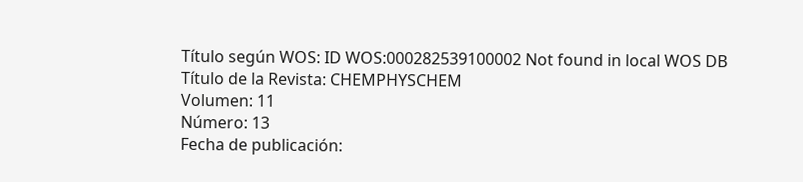Título según WOS: ID WOS:000282539100002 Not found in local WOS DB
Título de la Revista: CHEMPHYSCHEM
Volumen: 11
Número: 13
Fecha de publicación: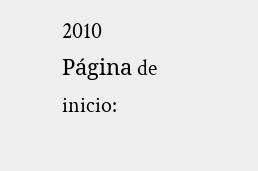2010
Página de inicio: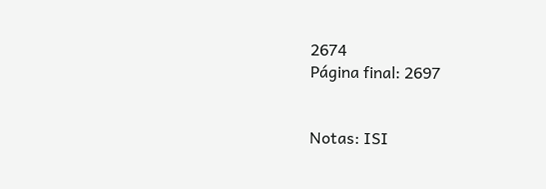2674
Página final: 2697


Notas: ISI